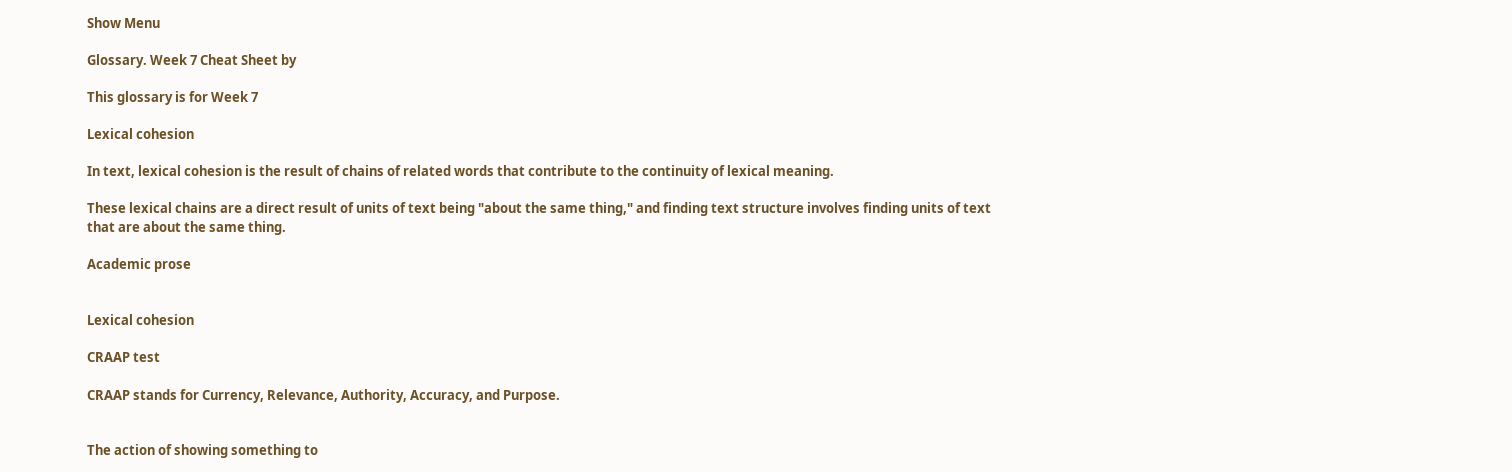Show Menu

Glossary. Week 7 Cheat Sheet by

This glossary is for Week 7

Lexical cohesion

In text, lexical cohesion is the result of chains of related words that contribute to the continuity of lexical meaning.

These lexical chains are a direct result of units of text being "about the same thing," and finding text structure involves finding units of text that are about the same thing.

Academic prose


Lexical cohesion

CRAAP test

CRAAP stands for Currency, Relevance, Authority, Accuracy, and Purpose.


The action of showing something to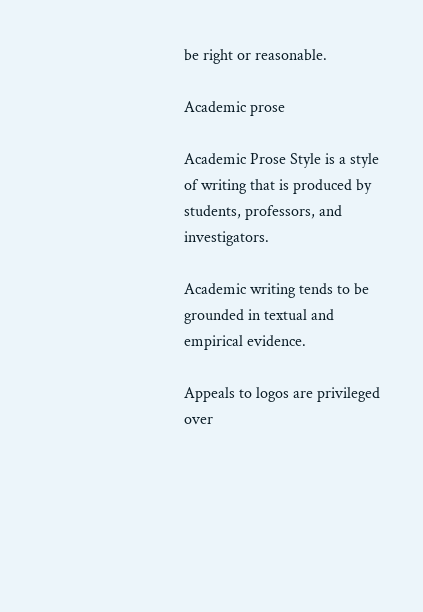be right or reasonable.

Academic prose

Academic Prose Style is a style of writing that is produced by students, professors, and investigators.

Academic writing tends to be grounded in textual and empirical evidence.

Appeals to logos are privileged over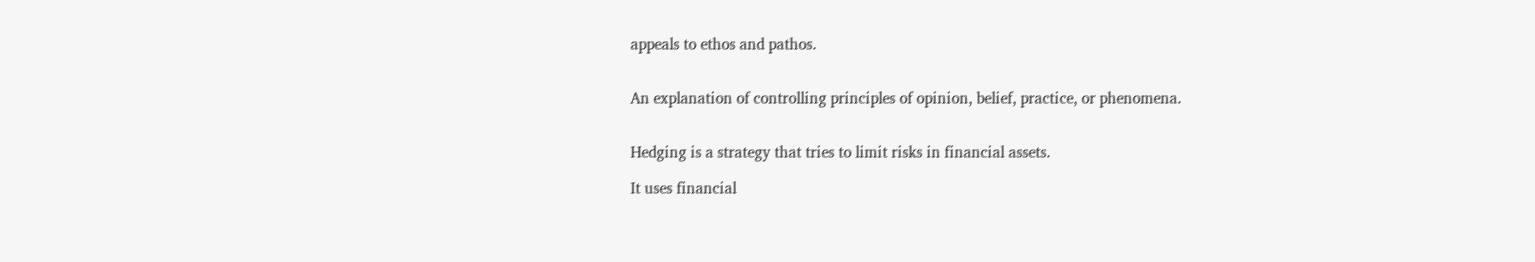appeals to ethos and pathos.


An explanation of controlling principles of opinion, belief, practice, or phenomena.


Hedging is a strategy that tries to limit risks in financial assets.

It uses financial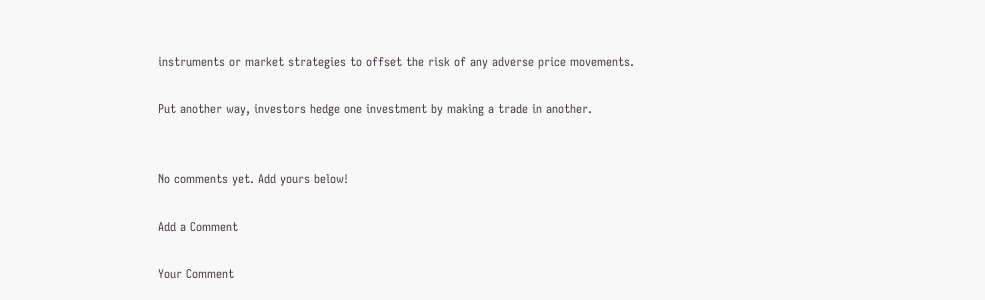instruments or market strategies to offset the risk of any adverse price movements.

Put another way, investors hedge one investment by making a trade in another.


No comments yet. Add yours below!

Add a Comment

Your Comment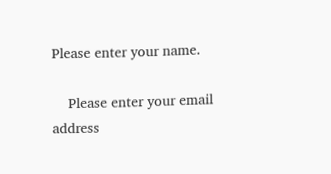Please enter your name.

    Please enter your email address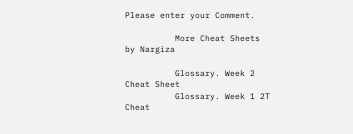Please enter your Comment.

          More Cheat Sheets by Nargiza

          Glossary. Week 2 Cheat Sheet
          Glossary. Week 1 2T Cheat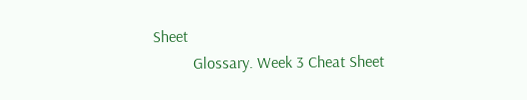Sheet
          Glossary. Week 3 Cheat Sheet